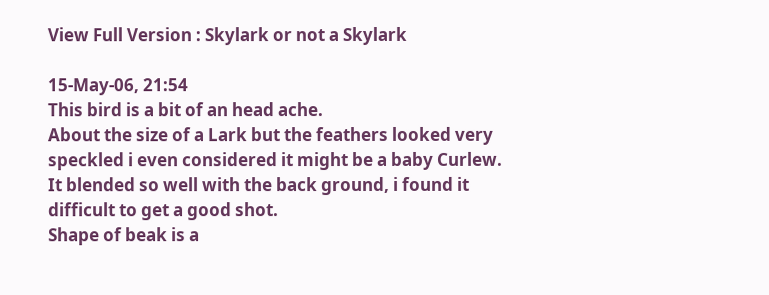View Full Version : Skylark or not a Skylark

15-May-06, 21:54
This bird is a bit of an head ache.
About the size of a Lark but the feathers looked very speckled i even considered it might be a baby Curlew.
It blended so well with the back ground, i found it difficult to get a good shot.
Shape of beak is a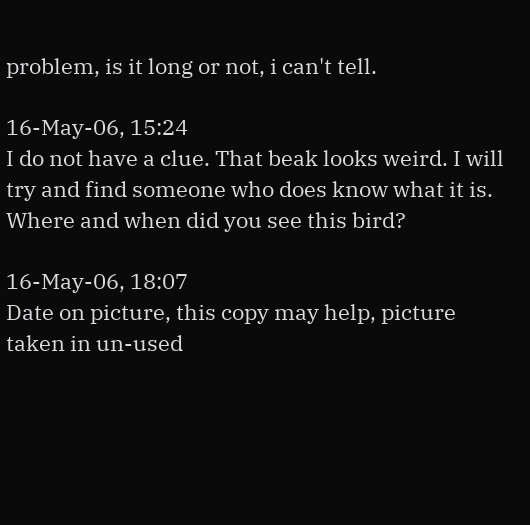problem, is it long or not, i can't tell.

16-May-06, 15:24
I do not have a clue. That beak looks weird. I will try and find someone who does know what it is.
Where and when did you see this bird?

16-May-06, 18:07
Date on picture, this copy may help, picture taken in un-used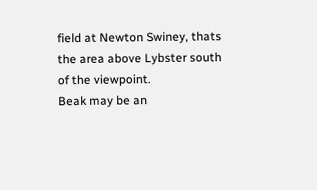field at Newton Swiney, thats the area above Lybster south of the viewpoint.
Beak may be an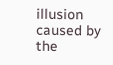illusion caused by the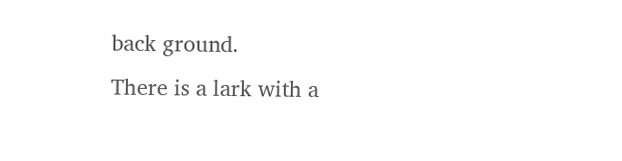back ground.
There is a lark with a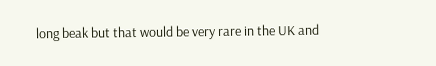long beak but that would be very rare in the UK and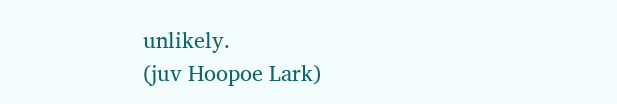unlikely.
(juv Hoopoe Lark)